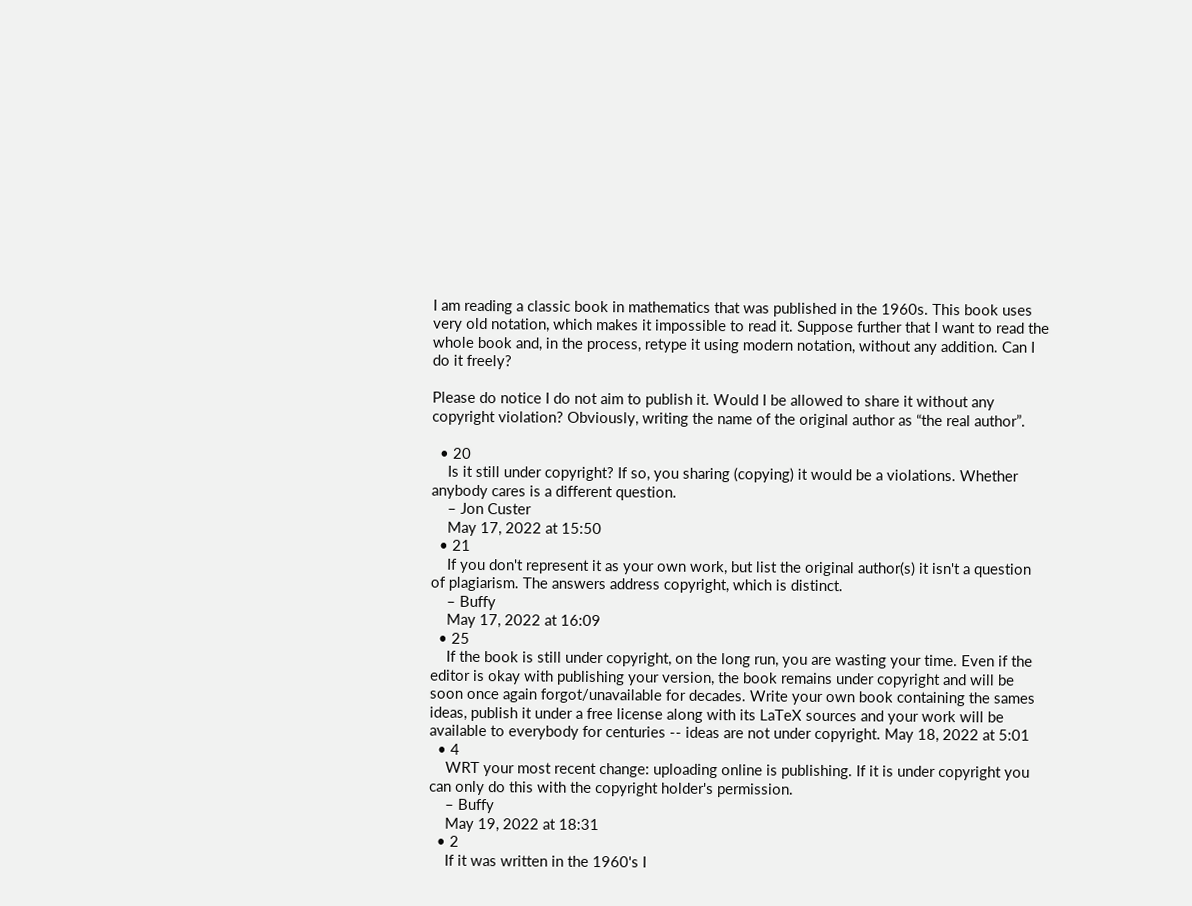I am reading a classic book in mathematics that was published in the 1960s. This book uses very old notation, which makes it impossible to read it. Suppose further that I want to read the whole book and, in the process, retype it using modern notation, without any addition. Can I do it freely?

Please do notice I do not aim to publish it. Would I be allowed to share it without any copyright violation? Obviously, writing the name of the original author as “the real author”.

  • 20
    Is it still under copyright? If so, you sharing (copying) it would be a violations. Whether anybody cares is a different question.
    – Jon Custer
    May 17, 2022 at 15:50
  • 21
    If you don't represent it as your own work, but list the original author(s) it isn't a question of plagiarism. The answers address copyright, which is distinct.
    – Buffy
    May 17, 2022 at 16:09
  • 25
    If the book is still under copyright, on the long run, you are wasting your time. Even if the editor is okay with publishing your version, the book remains under copyright and will be soon once again forgot/unavailable for decades. Write your own book containing the sames ideas, publish it under a free license along with its LaTeX sources and your work will be available to everybody for centuries -- ideas are not under copyright. May 18, 2022 at 5:01
  • 4
    WRT your most recent change: uploading online is publishing. If it is under copyright you can only do this with the copyright holder's permission.
    – Buffy
    May 19, 2022 at 18:31
  • 2
    If it was written in the 1960's I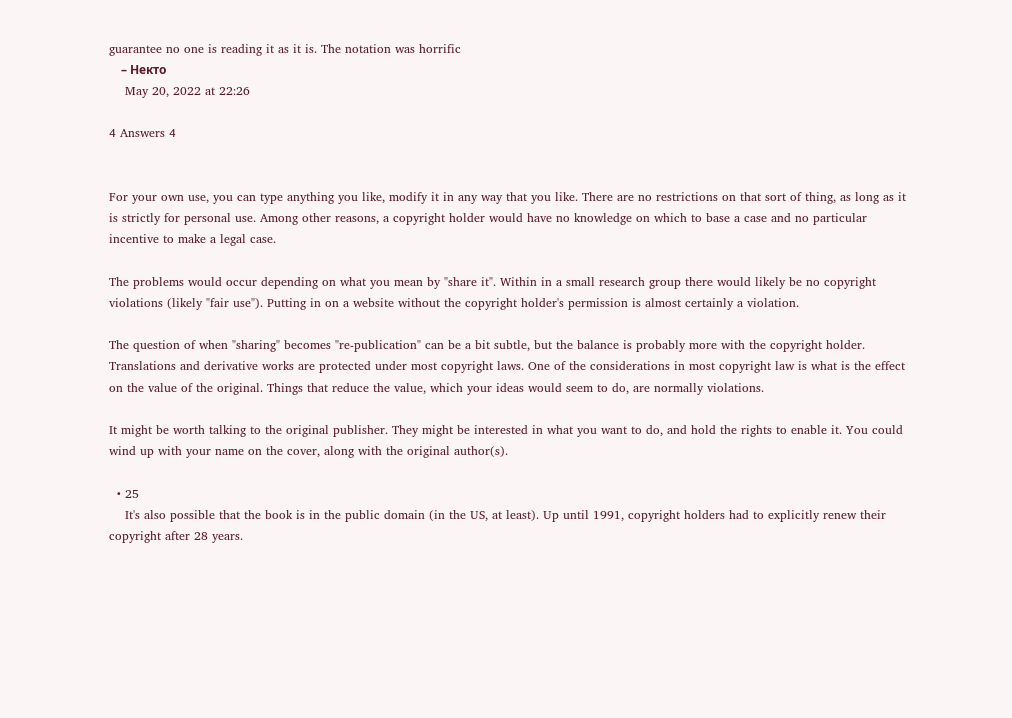guarantee no one is reading it as it is. The notation was horrific
    – Некто
    May 20, 2022 at 22:26

4 Answers 4


For your own use, you can type anything you like, modify it in any way that you like. There are no restrictions on that sort of thing, as long as it is strictly for personal use. Among other reasons, a copyright holder would have no knowledge on which to base a case and no particular incentive to make a legal case.

The problems would occur depending on what you mean by "share it". Within in a small research group there would likely be no copyright violations (likely "fair use"). Putting in on a website without the copyright holder's permission is almost certainly a violation.

The question of when "sharing" becomes "re-publication" can be a bit subtle, but the balance is probably more with the copyright holder. Translations and derivative works are protected under most copyright laws. One of the considerations in most copyright law is what is the effect on the value of the original. Things that reduce the value, which your ideas would seem to do, are normally violations.

It might be worth talking to the original publisher. They might be interested in what you want to do, and hold the rights to enable it. You could wind up with your name on the cover, along with the original author(s).

  • 25
    It's also possible that the book is in the public domain (in the US, at least). Up until 1991, copyright holders had to explicitly renew their copyright after 28 years.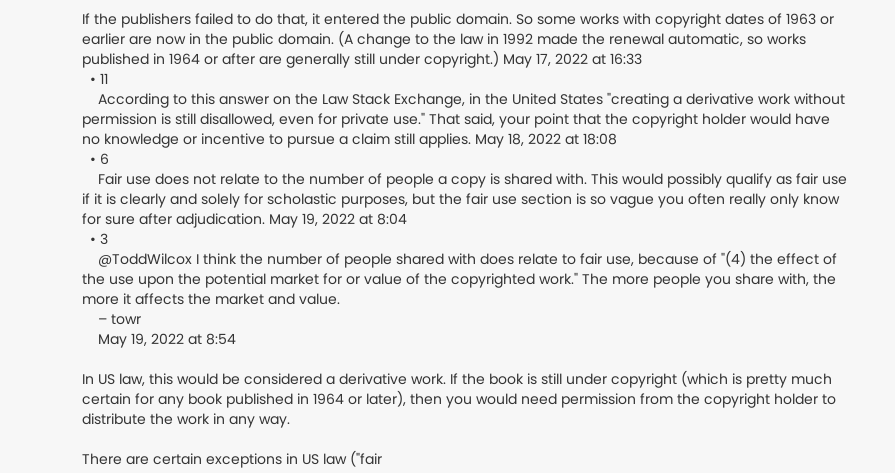If the publishers failed to do that, it entered the public domain. So some works with copyright dates of 1963 or earlier are now in the public domain. (A change to the law in 1992 made the renewal automatic, so works published in 1964 or after are generally still under copyright.) May 17, 2022 at 16:33
  • 11
    According to this answer on the Law Stack Exchange, in the United States "creating a derivative work without permission is still disallowed, even for private use." That said, your point that the copyright holder would have no knowledge or incentive to pursue a claim still applies. May 18, 2022 at 18:08
  • 6
    Fair use does not relate to the number of people a copy is shared with. This would possibly qualify as fair use if it is clearly and solely for scholastic purposes, but the fair use section is so vague you often really only know for sure after adjudication. May 19, 2022 at 8:04
  • 3
    @ToddWilcox I think the number of people shared with does relate to fair use, because of "(4) the effect of the use upon the potential market for or value of the copyrighted work." The more people you share with, the more it affects the market and value.
    – towr
    May 19, 2022 at 8:54

In US law, this would be considered a derivative work. If the book is still under copyright (which is pretty much certain for any book published in 1964 or later), then you would need permission from the copyright holder to distribute the work in any way.

There are certain exceptions in US law ("fair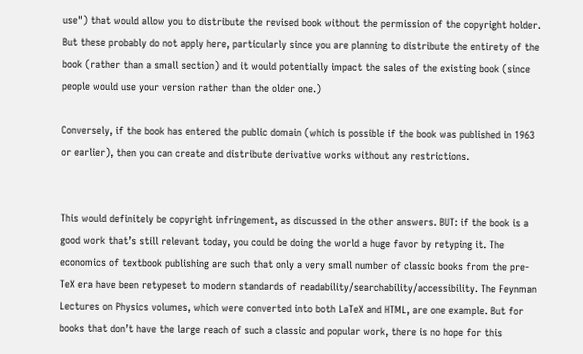use") that would allow you to distribute the revised book without the permission of the copyright holder. But these probably do not apply here, particularly since you are planning to distribute the entirety of the book (rather than a small section) and it would potentially impact the sales of the existing book (since people would use your version rather than the older one.)

Conversely, if the book has entered the public domain (which is possible if the book was published in 1963 or earlier), then you can create and distribute derivative works without any restrictions.


This would definitely be copyright infringement, as discussed in the other answers. BUT: if the book is a good work that’s still relevant today, you could be doing the world a huge favor by retyping it. The economics of textbook publishing are such that only a very small number of classic books from the pre-TeX era have been retypeset to modern standards of readability/searchability/accessibility. The Feynman Lectures on Physics volumes, which were converted into both LaTeX and HTML, are one example. But for books that don’t have the large reach of such a classic and popular work, there is no hope for this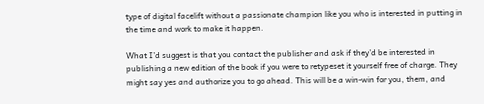type of digital facelift without a passionate champion like you who is interested in putting in the time and work to make it happen.

What I’d suggest is that you contact the publisher and ask if they’d be interested in publishing a new edition of the book if you were to retypeset it yourself free of charge. They might say yes and authorize you to go ahead. This will be a win-win for you, them, and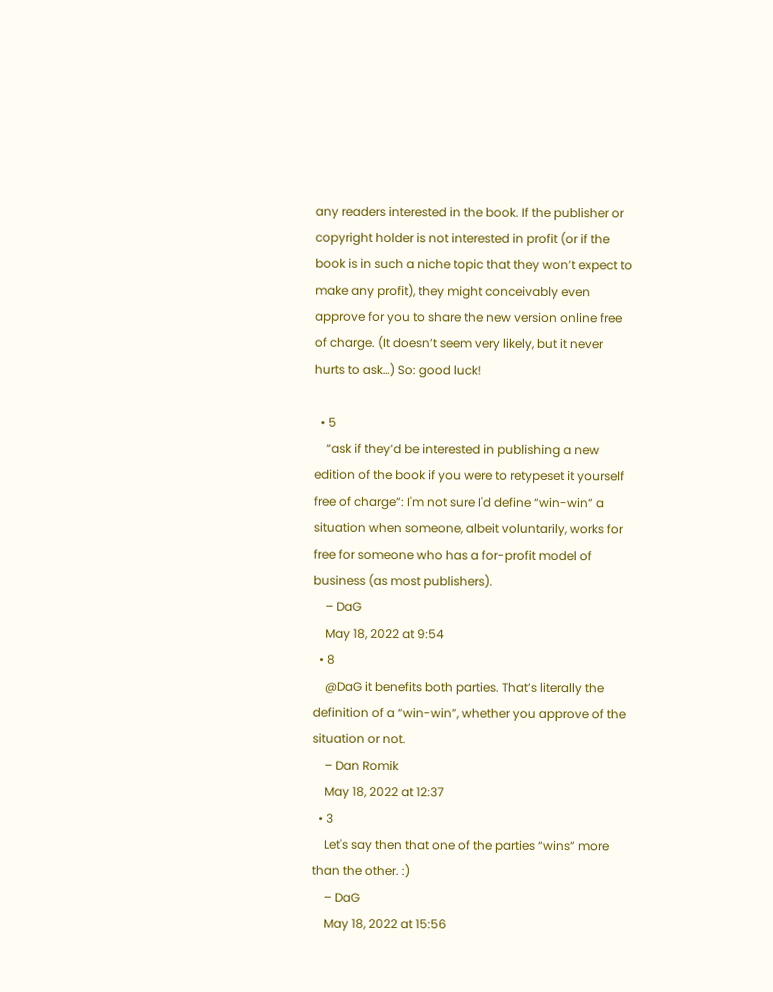any readers interested in the book. If the publisher or copyright holder is not interested in profit (or if the book is in such a niche topic that they won’t expect to make any profit), they might conceivably even approve for you to share the new version online free of charge. (It doesn’t seem very likely, but it never hurts to ask…) So: good luck!

  • 5
    “ask if they’d be interested in publishing a new edition of the book if you were to retypeset it yourself free of charge”: I'm not sure I'd define “win-win” a situation when someone, albeit voluntarily, works for free for someone who has a for-profit model of business (as most publishers).
    – DaG
    May 18, 2022 at 9:54
  • 8
    @DaG it benefits both parties. That’s literally the definition of a “win-win”, whether you approve of the situation or not.
    – Dan Romik
    May 18, 2022 at 12:37
  • 3
    Let's say then that one of the parties “wins” more than the other. :)
    – DaG
    May 18, 2022 at 15:56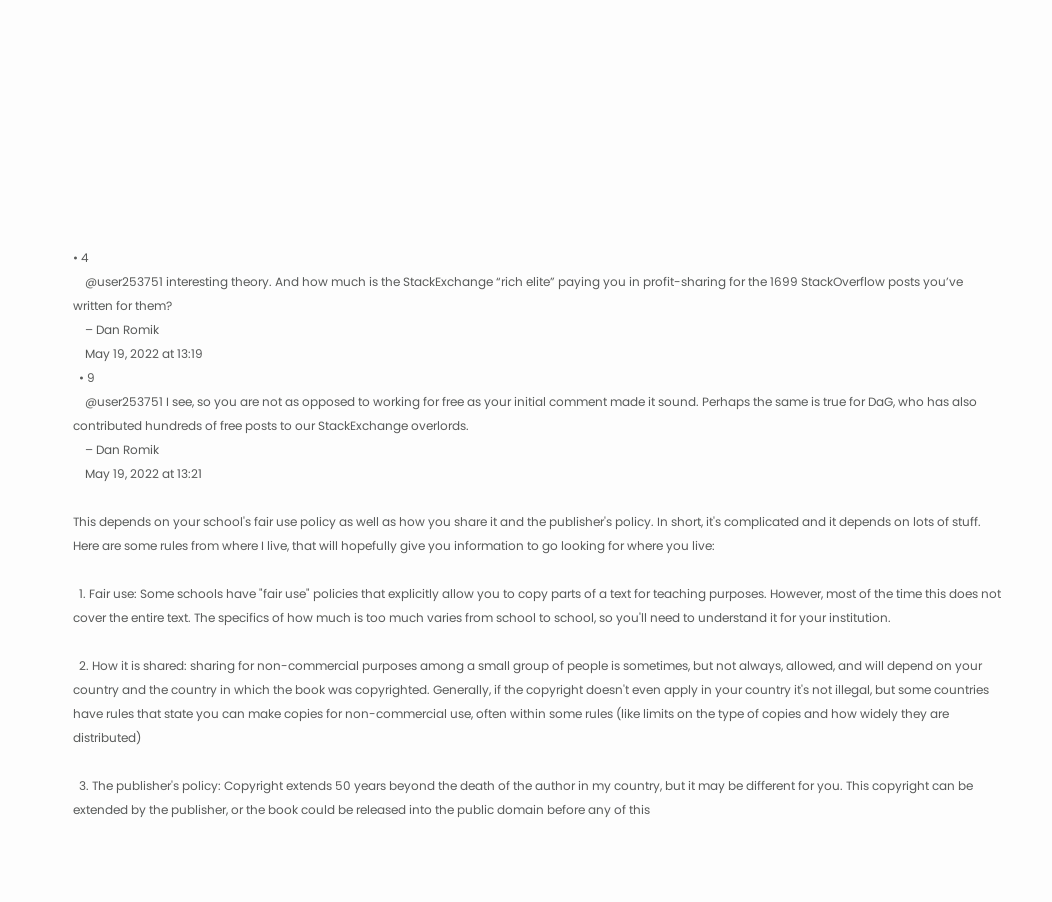• 4
    @user253751 interesting theory. And how much is the StackExchange “rich elite” paying you in profit-sharing for the 1699 StackOverflow posts you’ve written for them?
    – Dan Romik
    May 19, 2022 at 13:19
  • 9
    @user253751 I see, so you are not as opposed to working for free as your initial comment made it sound. Perhaps the same is true for DaG, who has also contributed hundreds of free posts to our StackExchange overlords.
    – Dan Romik
    May 19, 2022 at 13:21

This depends on your school's fair use policy as well as how you share it and the publisher's policy. In short, it's complicated and it depends on lots of stuff. Here are some rules from where I live, that will hopefully give you information to go looking for where you live:

  1. Fair use: Some schools have "fair use" policies that explicitly allow you to copy parts of a text for teaching purposes. However, most of the time this does not cover the entire text. The specifics of how much is too much varies from school to school, so you'll need to understand it for your institution.

  2. How it is shared: sharing for non-commercial purposes among a small group of people is sometimes, but not always, allowed, and will depend on your country and the country in which the book was copyrighted. Generally, if the copyright doesn't even apply in your country it's not illegal, but some countries have rules that state you can make copies for non-commercial use, often within some rules (like limits on the type of copies and how widely they are distributed)

  3. The publisher's policy: Copyright extends 50 years beyond the death of the author in my country, but it may be different for you. This copyright can be extended by the publisher, or the book could be released into the public domain before any of this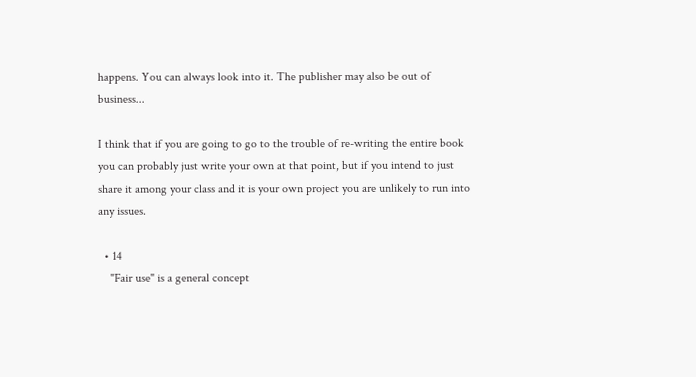happens. You can always look into it. The publisher may also be out of business...

I think that if you are going to go to the trouble of re-writing the entire book you can probably just write your own at that point, but if you intend to just share it among your class and it is your own project you are unlikely to run into any issues.

  • 14
    "Fair use" is a general concept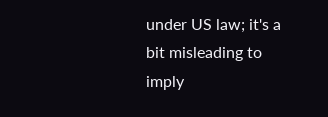under US law; it's a bit misleading to imply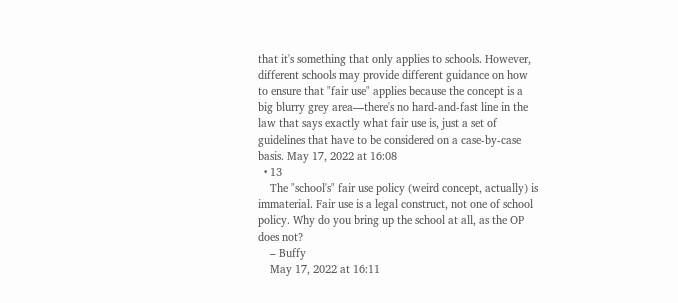that it's something that only applies to schools. However, different schools may provide different guidance on how to ensure that "fair use" applies because the concept is a big blurry grey area—there's no hard-and-fast line in the law that says exactly what fair use is, just a set of guidelines that have to be considered on a case-by-case basis. May 17, 2022 at 16:08
  • 13
    The "school's" fair use policy (weird concept, actually) is immaterial. Fair use is a legal construct, not one of school policy. Why do you bring up the school at all, as the OP does not?
    – Buffy
    May 17, 2022 at 16:11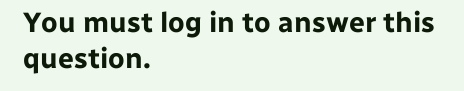You must log in to answer this question.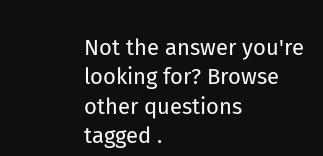Not the answer you're looking for? Browse other questions tagged .